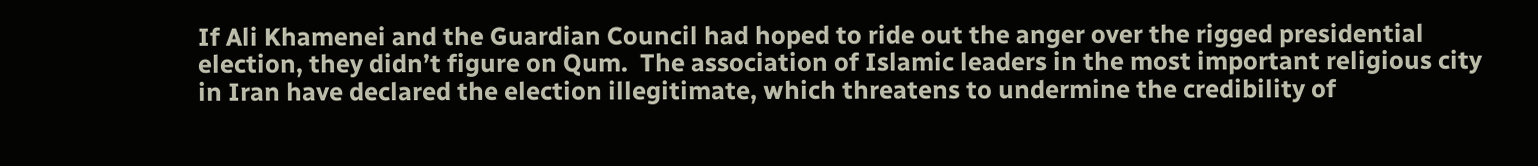If Ali Khamenei and the Guardian Council had hoped to ride out the anger over the rigged presidential election, they didn’t figure on Qum.  The association of Islamic leaders in the most important religious city in Iran have declared the election illegitimate, which threatens to undermine the credibility of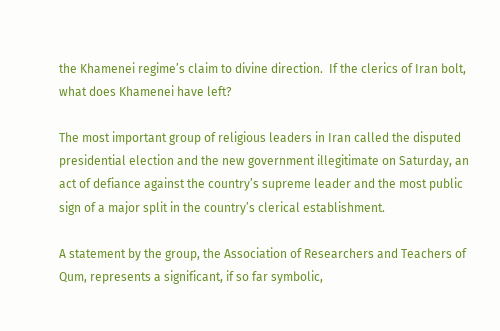the Khamenei regime’s claim to divine direction.  If the clerics of Iran bolt, what does Khamenei have left?

The most important group of religious leaders in Iran called the disputed presidential election and the new government illegitimate on Saturday, an act of defiance against the country’s supreme leader and the most public sign of a major split in the country’s clerical establishment.

A statement by the group, the Association of Researchers and Teachers of Qum, represents a significant, if so far symbolic,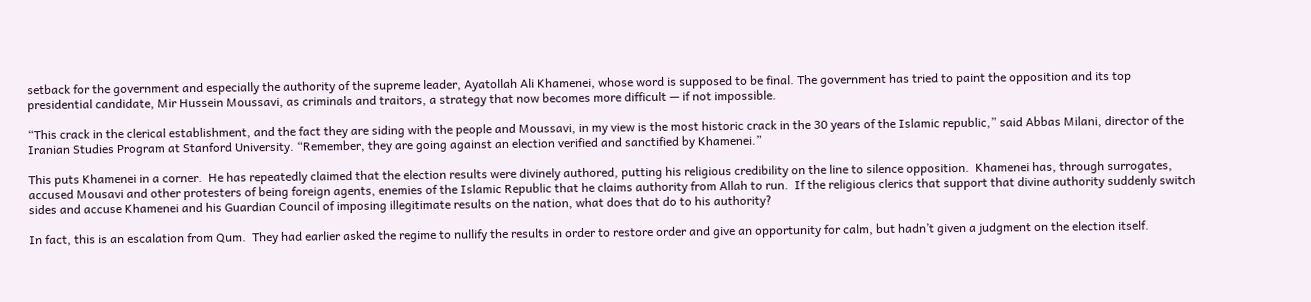setback for the government and especially the authority of the supreme leader, Ayatollah Ali Khamenei, whose word is supposed to be final. The government has tried to paint the opposition and its top presidential candidate, Mir Hussein Moussavi, as criminals and traitors, a strategy that now becomes more difficult — if not impossible.

“This crack in the clerical establishment, and the fact they are siding with the people and Moussavi, in my view is the most historic crack in the 30 years of the Islamic republic,” said Abbas Milani, director of the Iranian Studies Program at Stanford University. “Remember, they are going against an election verified and sanctified by Khamenei.”

This puts Khamenei in a corner.  He has repeatedly claimed that the election results were divinely authored, putting his religious credibility on the line to silence opposition.  Khamenei has, through surrogates, accused Mousavi and other protesters of being foreign agents, enemies of the Islamic Republic that he claims authority from Allah to run.  If the religious clerics that support that divine authority suddenly switch sides and accuse Khamenei and his Guardian Council of imposing illegitimate results on the nation, what does that do to his authority?

In fact, this is an escalation from Qum.  They had earlier asked the regime to nullify the results in order to restore order and give an opportunity for calm, but hadn’t given a judgment on the election itself.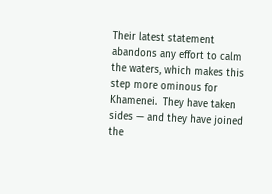Their latest statement abandons any effort to calm the waters, which makes this step more ominous for Khamenei.  They have taken sides — and they have joined the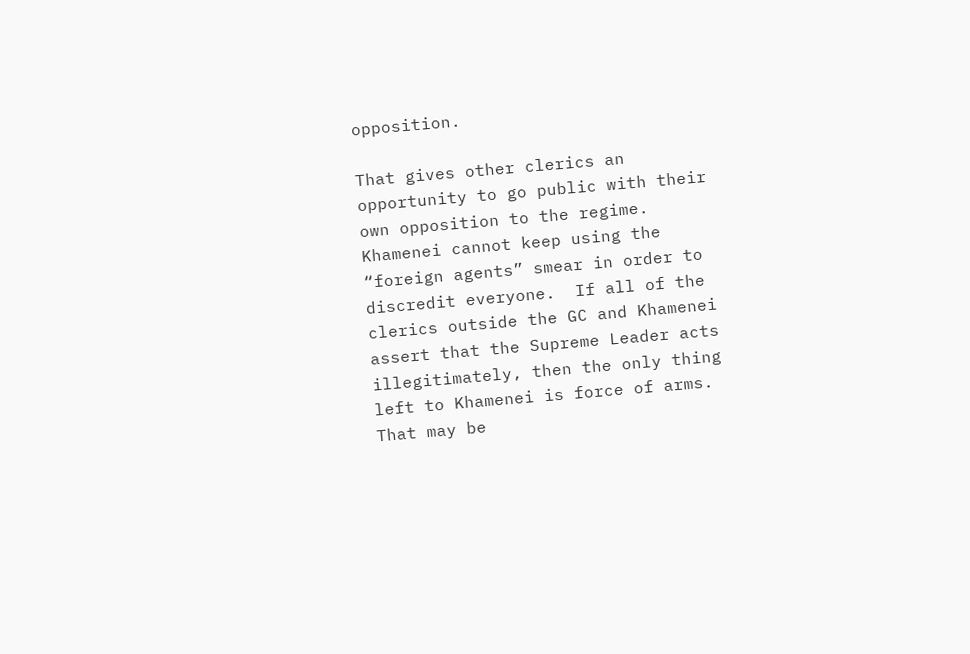opposition.

That gives other clerics an opportunity to go public with their own opposition to the regime.  Khamenei cannot keep using the “foreign agents” smear in order to discredit everyone.  If all of the clerics outside the GC and Khamenei assert that the Supreme Leader acts illegitimately, then the only thing left to Khamenei is force of arms.  That may be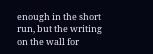enough in the short run, but the writing on the wall for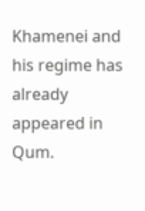Khamenei and his regime has already appeared in Qum.